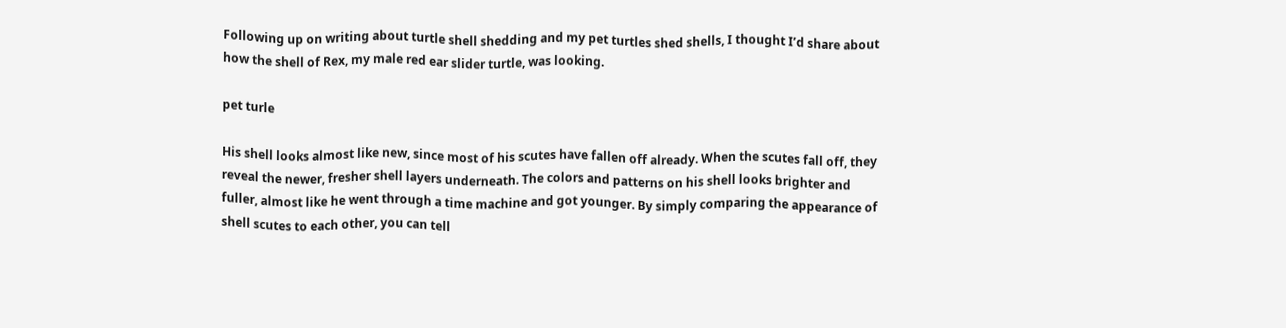Following up on writing about turtle shell shedding and my pet turtles shed shells, I thought I’d share about how the shell of Rex, my male red ear slider turtle, was looking.

pet turle

His shell looks almost like new, since most of his scutes have fallen off already. When the scutes fall off, they reveal the newer, fresher shell layers underneath. The colors and patterns on his shell looks brighter and fuller, almost like he went through a time machine and got younger. By simply comparing the appearance of shell scutes to each other, you can tell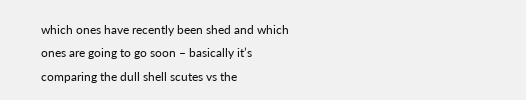which ones have recently been shed and which ones are going to go soon – basically it’s comparing the dull shell scutes vs the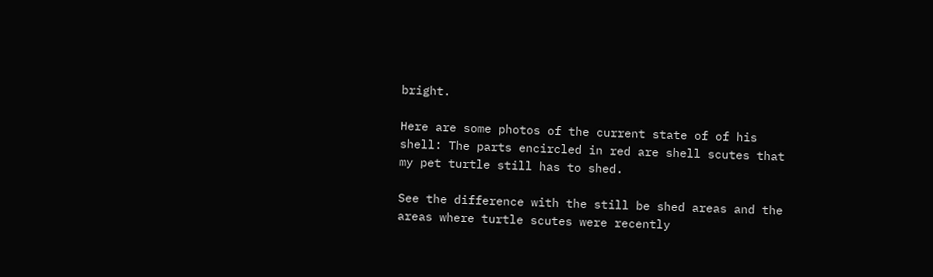bright.

Here are some photos of the current state of of his shell: The parts encircled in red are shell scutes that my pet turtle still has to shed.

See the difference with the still be shed areas and the areas where turtle scutes were recently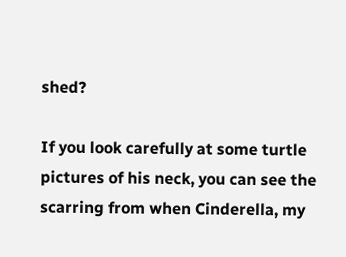shed?

If you look carefully at some turtle pictures of his neck, you can see the scarring from when Cinderella, my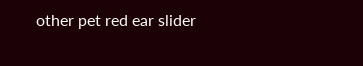other pet red ear slider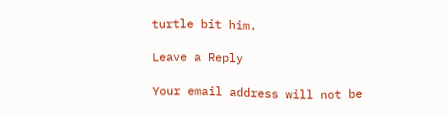turtle bit him.

Leave a Reply

Your email address will not be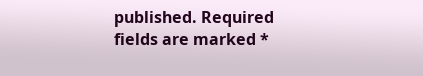published. Required fields are marked *